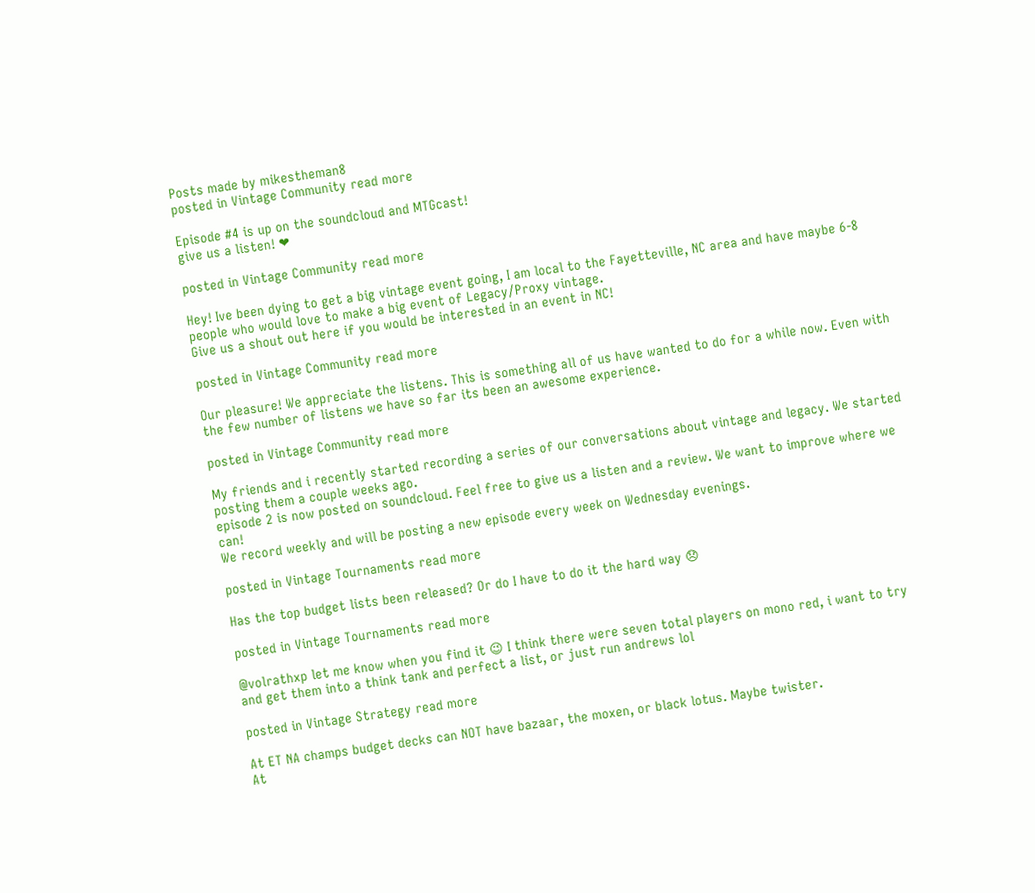Posts made by mikestheman8
posted in Vintage Community read more

Episode #4 is up on the soundcloud and MTGcast!
give us a listen! ❤

posted in Vintage Community read more

Hey! Ive been dying to get a big vintage event going, I am local to the Fayetteville, NC area and have maybe 6-8 people who would love to make a big event of Legacy/Proxy vintage.
Give us a shout out here if you would be interested in an event in NC!

posted in Vintage Community read more

Our pleasure! We appreciate the listens. This is something all of us have wanted to do for a while now. Even with the few number of listens we have so far its been an awesome experience.

posted in Vintage Community read more

My friends and i recently started recording a series of our conversations about vintage and legacy. We started posting them a couple weeks ago.
episode 2 is now posted on soundcloud. Feel free to give us a listen and a review. We want to improve where we can!
We record weekly and will be posting a new episode every week on Wednesday evenings.

posted in Vintage Tournaments read more

Has the top budget lists been released? Or do I have to do it the hard way 😞

posted in Vintage Tournaments read more

@volrathxp let me know when you find it 😉 I think there were seven total players on mono red, i want to try and get them into a think tank and perfect a list, or just run andrews lol

posted in Vintage Strategy read more

At ET NA champs budget decks can NOT have bazaar, the moxen, or black lotus. Maybe twister.
At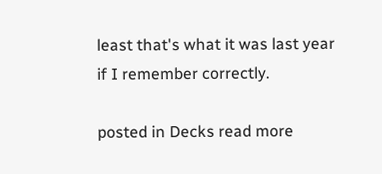least that's what it was last year if I remember correctly.

posted in Decks read more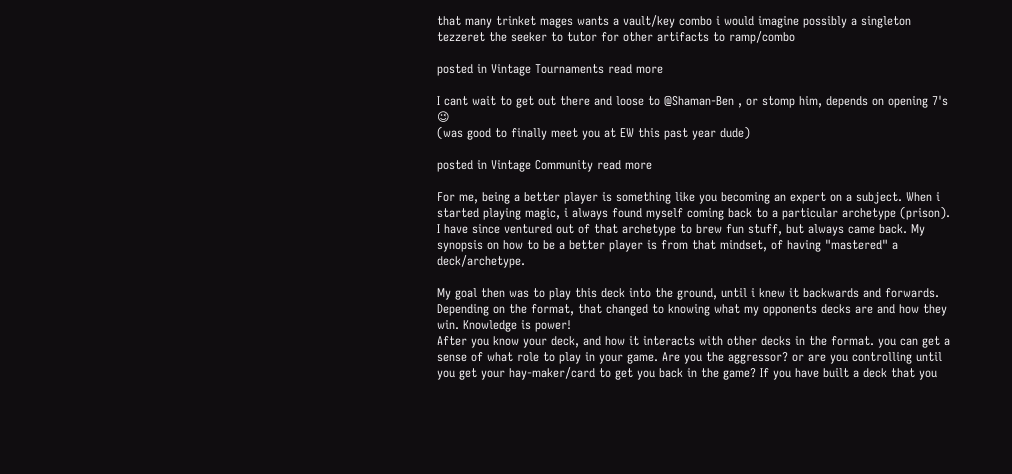that many trinket mages wants a vault/key combo i would imagine possibly a singleton tezzeret the seeker to tutor for other artifacts to ramp/combo

posted in Vintage Tournaments read more

I cant wait to get out there and loose to @Shaman-Ben , or stomp him, depends on opening 7's 😉
(was good to finally meet you at EW this past year dude)

posted in Vintage Community read more

For me, being a better player is something like you becoming an expert on a subject. When i started playing magic, i always found myself coming back to a particular archetype (prison). I have since ventured out of that archetype to brew fun stuff, but always came back. My synopsis on how to be a better player is from that mindset, of having "mastered" a deck/archetype.

My goal then was to play this deck into the ground, until i knew it backwards and forwards. Depending on the format, that changed to knowing what my opponents decks are and how they win. Knowledge is power!
After you know your deck, and how it interacts with other decks in the format. you can get a sense of what role to play in your game. Are you the aggressor? or are you controlling until you get your hay-maker/card to get you back in the game? If you have built a deck that you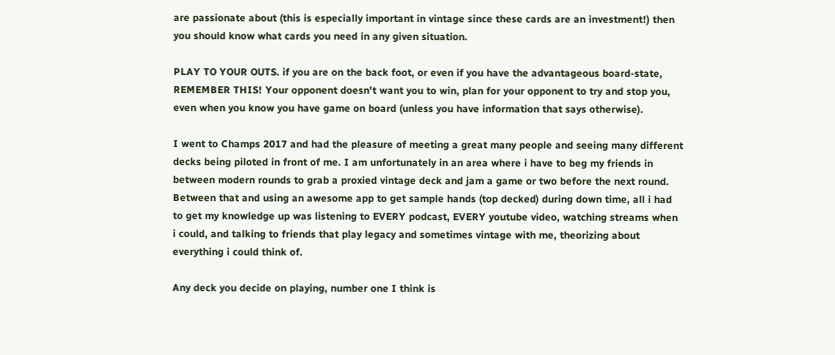are passionate about (this is especially important in vintage since these cards are an investment!) then you should know what cards you need in any given situation.

PLAY TO YOUR OUTS. if you are on the back foot, or even if you have the advantageous board-state, REMEMBER THIS! Your opponent doesn't want you to win, plan for your opponent to try and stop you, even when you know you have game on board (unless you have information that says otherwise).

I went to Champs 2017 and had the pleasure of meeting a great many people and seeing many different decks being piloted in front of me. I am unfortunately in an area where i have to beg my friends in between modern rounds to grab a proxied vintage deck and jam a game or two before the next round. Between that and using an awesome app to get sample hands (top decked) during down time, all i had to get my knowledge up was listening to EVERY podcast, EVERY youtube video, watching streams when i could, and talking to friends that play legacy and sometimes vintage with me, theorizing about everything i could think of.

Any deck you decide on playing, number one I think is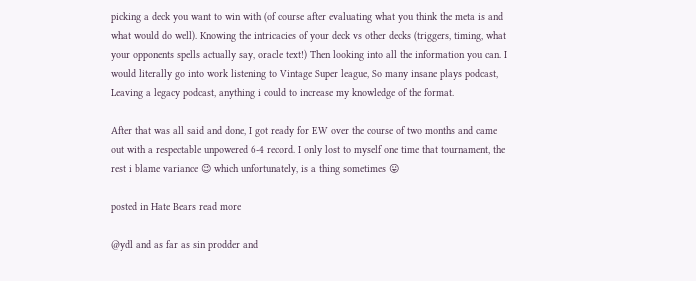picking a deck you want to win with (of course after evaluating what you think the meta is and what would do well). Knowing the intricacies of your deck vs other decks (triggers, timing, what your opponents spells actually say, oracle text!) Then looking into all the information you can. I would literally go into work listening to Vintage Super league, So many insane plays podcast, Leaving a legacy podcast, anything i could to increase my knowledge of the format.

After that was all said and done, I got ready for EW over the course of two months and came out with a respectable unpowered 6-4 record. I only lost to myself one time that tournament, the rest i blame variance 😉 which unfortunately, is a thing sometimes 😛

posted in Hate Bears read more

@ydl and as far as sin prodder and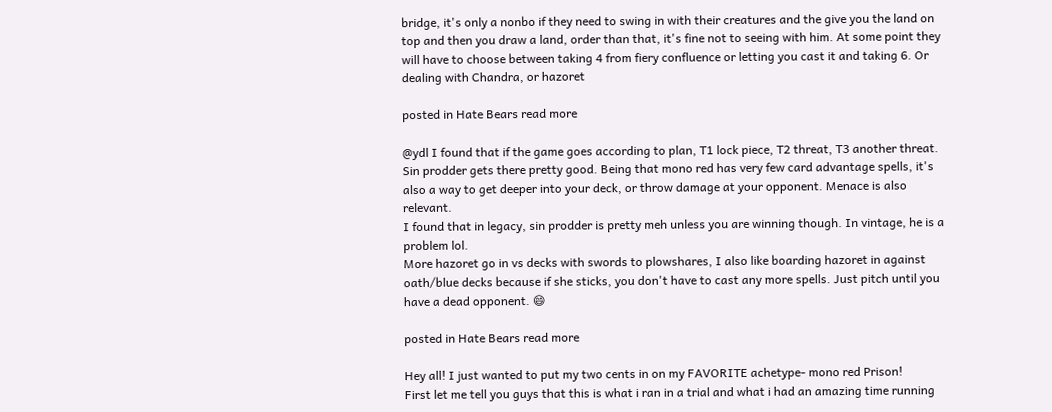bridge, it's only a nonbo if they need to swing in with their creatures and the give you the land on top and then you draw a land, order than that, it's fine not to seeing with him. At some point they will have to choose between taking 4 from fiery confluence or letting you cast it and taking 6. Or dealing with Chandra, or hazoret

posted in Hate Bears read more

@ydl I found that if the game goes according to plan, T1 lock piece, T2 threat, T3 another threat. Sin prodder gets there pretty good. Being that mono red has very few card advantage spells, it's also a way to get deeper into your deck, or throw damage at your opponent. Menace is also relevant.
I found that in legacy, sin prodder is pretty meh unless you are winning though. In vintage, he is a problem lol.
More hazoret go in vs decks with swords to plowshares, I also like boarding hazoret in against oath/blue decks because if she sticks, you don't have to cast any more spells. Just pitch until you have a dead opponent. 😄

posted in Hate Bears read more

Hey all! I just wanted to put my two cents in on my FAVORITE achetype- mono red Prison!
First let me tell you guys that this is what i ran in a trial and what i had an amazing time running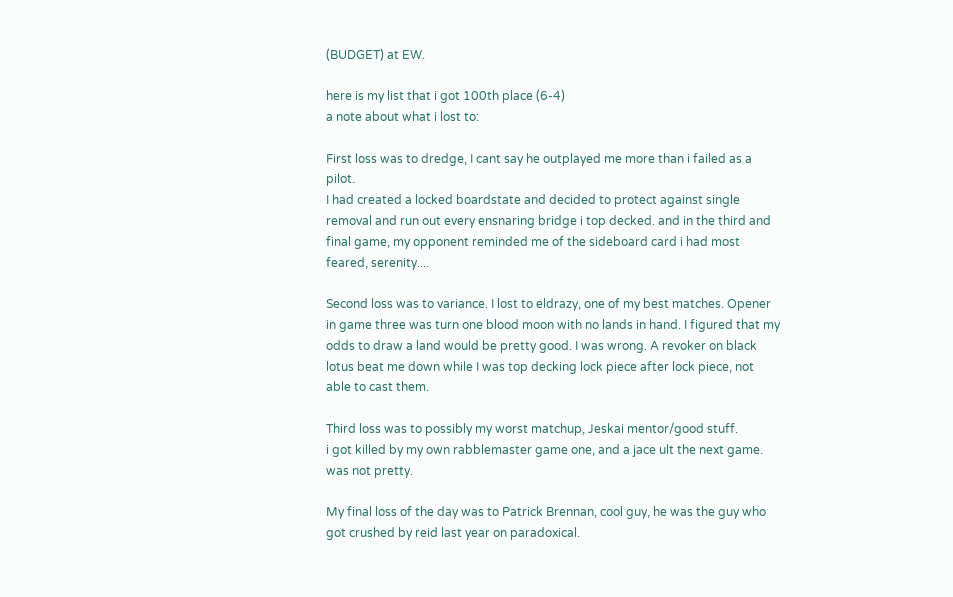(BUDGET) at EW.

here is my list that i got 100th place (6-4)
a note about what i lost to:

First loss was to dredge, I cant say he outplayed me more than i failed as a pilot.
I had created a locked boardstate and decided to protect against single removal and run out every ensnaring bridge i top decked. and in the third and final game, my opponent reminded me of the sideboard card i had most feared, serenity....

Second loss was to variance. I lost to eldrazy, one of my best matches. Opener in game three was turn one blood moon with no lands in hand. I figured that my odds to draw a land would be pretty good. I was wrong. A revoker on black lotus beat me down while I was top decking lock piece after lock piece, not able to cast them.

Third loss was to possibly my worst matchup, Jeskai mentor/good stuff.
i got killed by my own rabblemaster game one, and a jace ult the next game. was not pretty.

My final loss of the day was to Patrick Brennan, cool guy, he was the guy who got crushed by reid last year on paradoxical.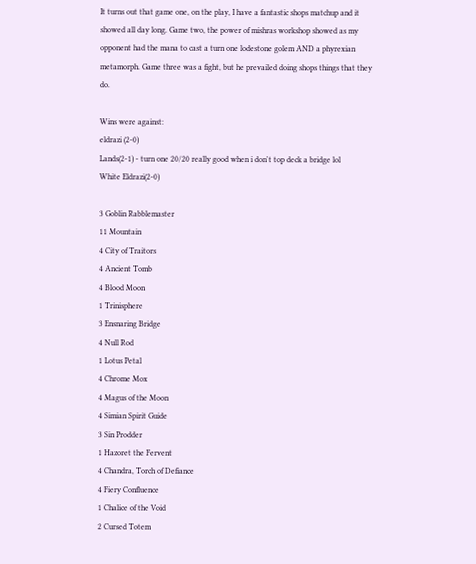It turns out that game one, on the play, I have a fantastic shops matchup and it showed all day long. Game two, the power of mishras workshop showed as my opponent had the mana to cast a turn one lodestone golem AND a phyrexian metamorph. Game three was a fight, but he prevailed doing shops things that they do.

Wins were against:
eldrazi (2-0)
Lands(2-1) - turn one 20/20 really good when i don't top deck a bridge lol
White Eldrazi(2-0)

3 Goblin Rabblemaster
11 Mountain
4 City of Traitors
4 Ancient Tomb
4 Blood Moon
1 Trinisphere
3 Ensnaring Bridge
4 Null Rod
1 Lotus Petal
4 Chrome Mox
4 Magus of the Moon
4 Simian Spirit Guide
3 Sin Prodder
1 Hazoret the Fervent
4 Chandra, Torch of Defiance
4 Fiery Confluence
1 Chalice of the Void
2 Cursed Totem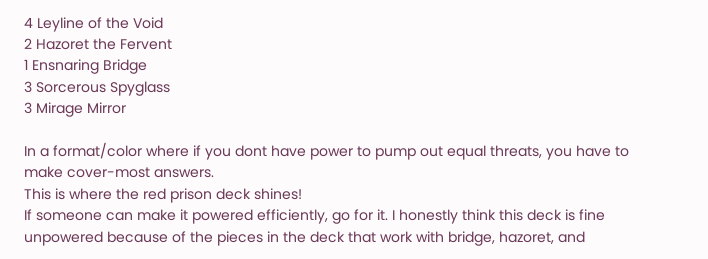4 Leyline of the Void
2 Hazoret the Fervent
1 Ensnaring Bridge
3 Sorcerous Spyglass
3 Mirage Mirror

In a format/color where if you dont have power to pump out equal threats, you have to make cover-most answers.
This is where the red prison deck shines!
If someone can make it powered efficiently, go for it. I honestly think this deck is fine unpowered because of the pieces in the deck that work with bridge, hazoret, and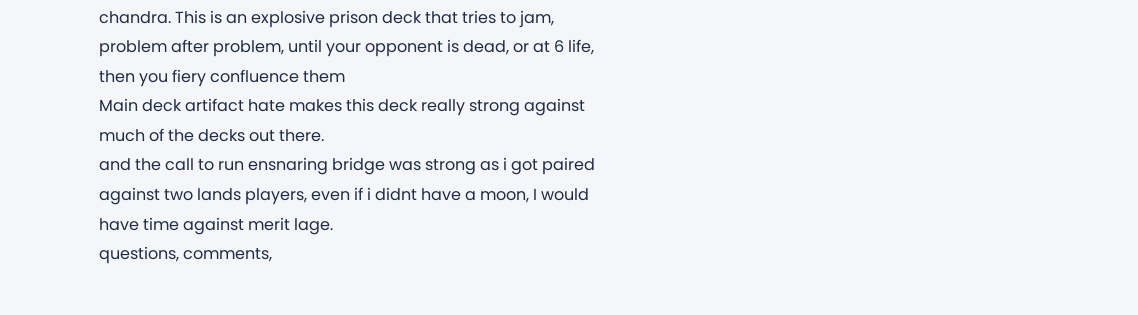chandra. This is an explosive prison deck that tries to jam, problem after problem, until your opponent is dead, or at 6 life, then you fiery confluence them
Main deck artifact hate makes this deck really strong against much of the decks out there.
and the call to run ensnaring bridge was strong as i got paired against two lands players, even if i didnt have a moon, I would have time against merit lage.
questions, comments,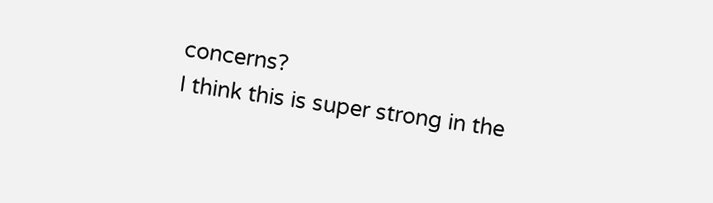concerns?
I think this is super strong in the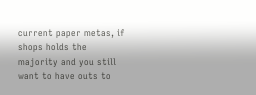current paper metas, if shops holds the majority and you still want to have outs to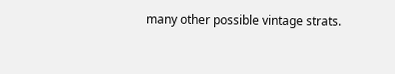many other possible vintage strats.